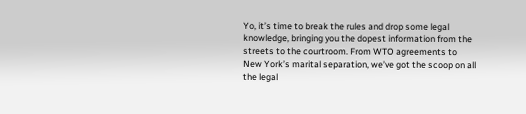Yo, it’s time to break the rules and drop some legal knowledge, bringing you the dopest information from the streets to the courtroom. From WTO agreements to New York’s marital separation, we’ve got the scoop on all the legal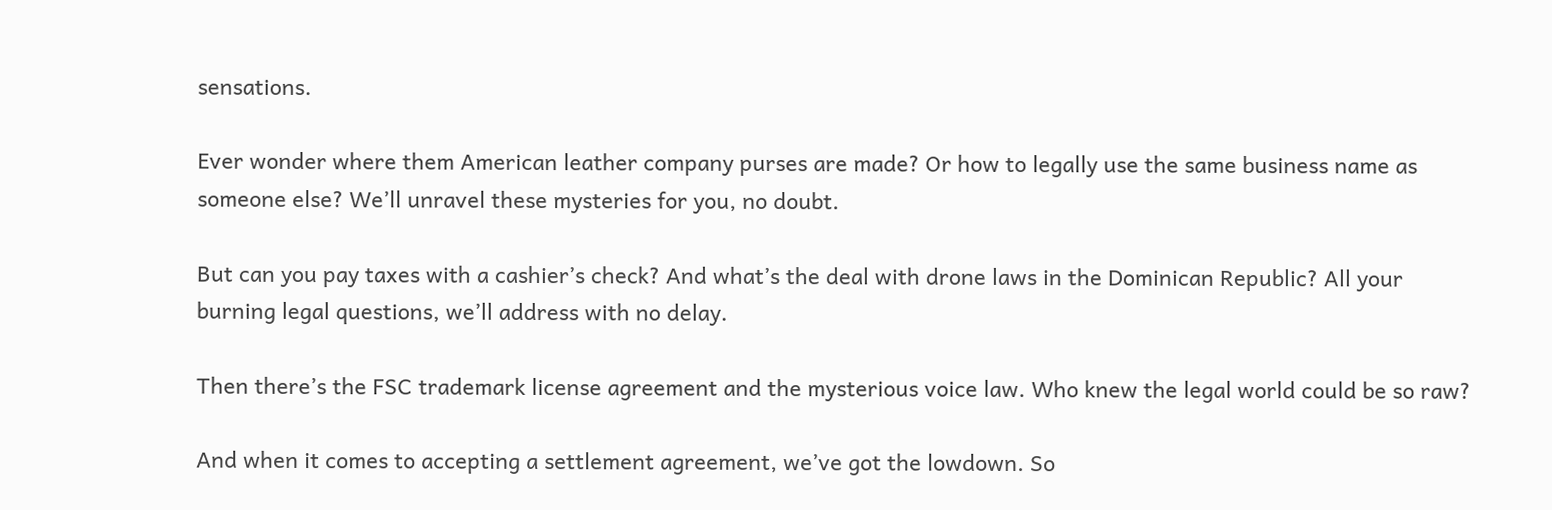sensations.

Ever wonder where them American leather company purses are made? Or how to legally use the same business name as someone else? We’ll unravel these mysteries for you, no doubt.

But can you pay taxes with a cashier’s check? And what’s the deal with drone laws in the Dominican Republic? All your burning legal questions, we’ll address with no delay.

Then there’s the FSC trademark license agreement and the mysterious voice law. Who knew the legal world could be so raw?

And when it comes to accepting a settlement agreement, we’ve got the lowdown. So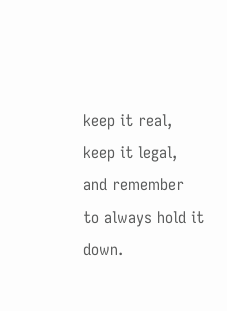keep it real, keep it legal, and remember to always hold it down.